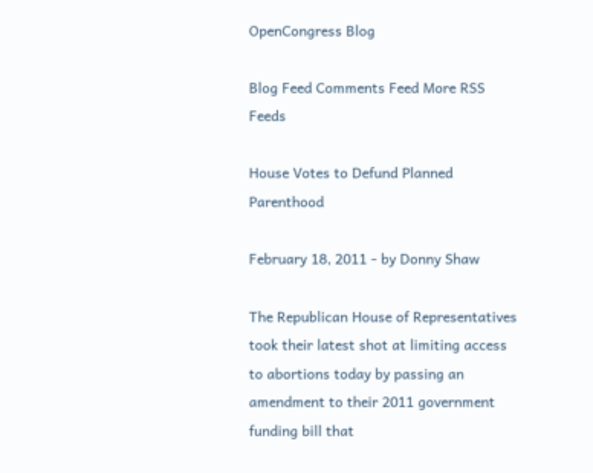OpenCongress Blog

Blog Feed Comments Feed More RSS Feeds

House Votes to Defund Planned Parenthood

February 18, 2011 - by Donny Shaw

The Republican House of Representatives took their latest shot at limiting access to abortions today by passing an amendment to their 2011 government funding bill that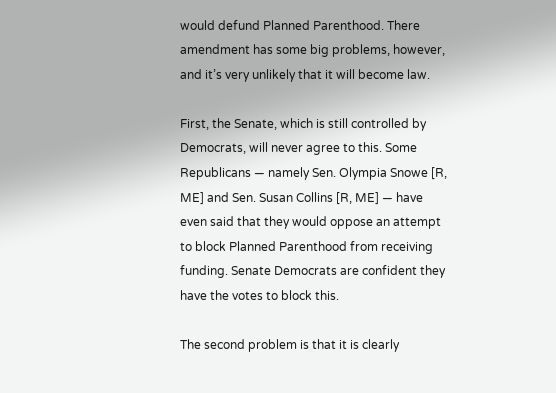would defund Planned Parenthood. There amendment has some big problems, however, and it’s very unlikely that it will become law.

First, the Senate, which is still controlled by Democrats, will never agree to this. Some Republicans — namely Sen. Olympia Snowe [R, ME] and Sen. Susan Collins [R, ME] — have even said that they would oppose an attempt to block Planned Parenthood from receiving funding. Senate Democrats are confident they have the votes to block this.

The second problem is that it is clearly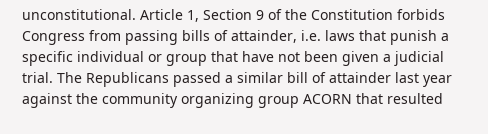unconstitutional. Article 1, Section 9 of the Constitution forbids Congress from passing bills of attainder, i.e. laws that punish a specific individual or group that have not been given a judicial trial. The Republicans passed a similar bill of attainder last year against the community organizing group ACORN that resulted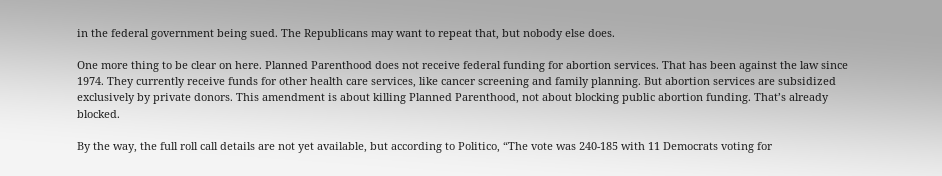in the federal government being sued. The Republicans may want to repeat that, but nobody else does.

One more thing to be clear on here. Planned Parenthood does not receive federal funding for abortion services. That has been against the law since 1974. They currently receive funds for other health care services, like cancer screening and family planning. But abortion services are subsidized exclusively by private donors. This amendment is about killing Planned Parenthood, not about blocking public abortion funding. That’s already blocked.

By the way, the full roll call details are not yet available, but according to Politico, “The vote was 240-185 with 11 Democrats voting for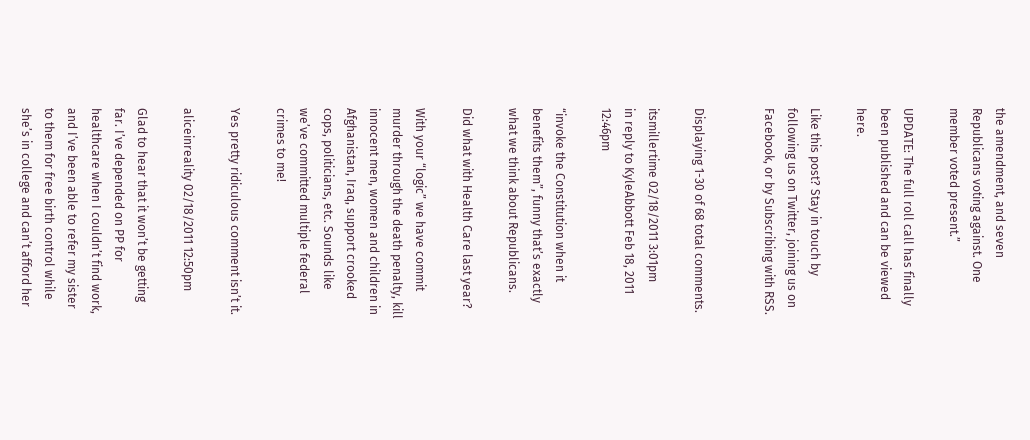the amendment, and seven Republicans voting against. One member voted present.”

UPDATE: The full roll call has finally been published and can be viewed here.

Like this post? Stay in touch by following us on Twitter, joining us on Facebook, or by Subscribing with RSS.


Displaying 1-30 of 68 total comments.

itsmillertime 02/18/2011 3:01pm
in reply to KyleAbbott Feb 18, 2011 12:46pm

“invoke the Constitution when it benefits them”, funny that’s exactly what we think about Republicans.

Did what with Health Care last year?

With your “logic” we have commit murder through the death penalty, kill innocent men, women and children in Afghanistan, Iraq, support crooked cops, politicians, etc. Sounds like we’ve committed multiple federal crimes to me!

Yes pretty ridiculous comment isn’t it.

aliceinreality 02/18/2011 12:50pm

Glad to hear that it won’t be getting far. I’ve depended on PP for healthcare when I couldn’t find work, and I’ve been able to refer my sister to them for free birth control while she’s in college and can’t afford her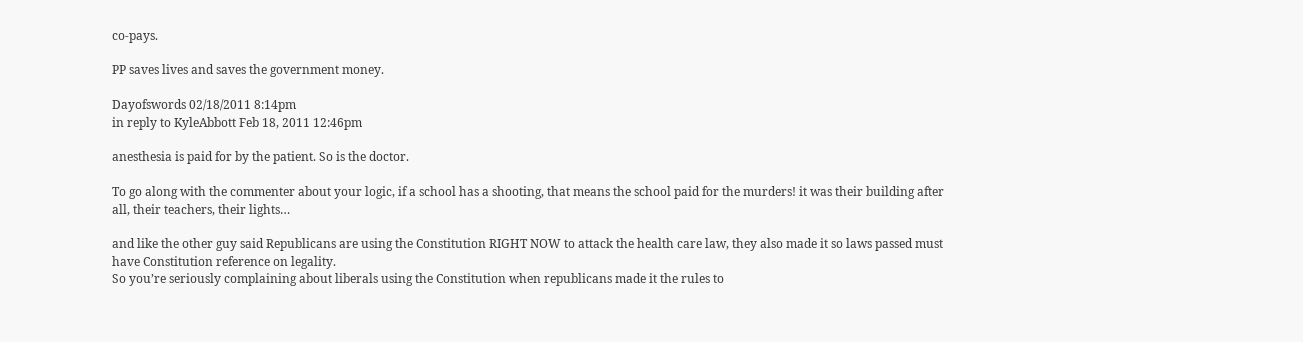co-pays.

PP saves lives and saves the government money.

Dayofswords 02/18/2011 8:14pm
in reply to KyleAbbott Feb 18, 2011 12:46pm

anesthesia is paid for by the patient. So is the doctor.

To go along with the commenter about your logic, if a school has a shooting, that means the school paid for the murders! it was their building after all, their teachers, their lights…

and like the other guy said Republicans are using the Constitution RIGHT NOW to attack the health care law, they also made it so laws passed must have Constitution reference on legality.
So you’re seriously complaining about liberals using the Constitution when republicans made it the rules to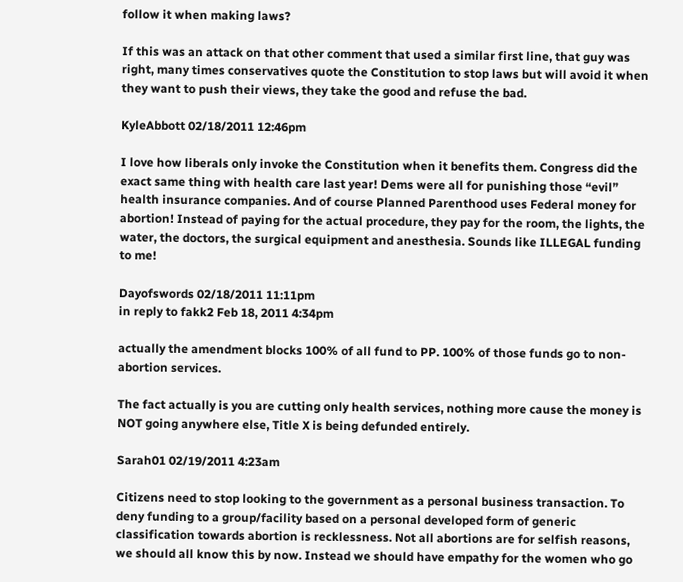follow it when making laws?

If this was an attack on that other comment that used a similar first line, that guy was right, many times conservatives quote the Constitution to stop laws but will avoid it when they want to push their views, they take the good and refuse the bad.

KyleAbbott 02/18/2011 12:46pm

I love how liberals only invoke the Constitution when it benefits them. Congress did the exact same thing with health care last year! Dems were all for punishing those “evil” health insurance companies. And of course Planned Parenthood uses Federal money for abortion! Instead of paying for the actual procedure, they pay for the room, the lights, the water, the doctors, the surgical equipment and anesthesia. Sounds like ILLEGAL funding to me!

Dayofswords 02/18/2011 11:11pm
in reply to fakk2 Feb 18, 2011 4:34pm

actually the amendment blocks 100% of all fund to PP. 100% of those funds go to non-abortion services.

The fact actually is you are cutting only health services, nothing more cause the money is NOT going anywhere else, Title X is being defunded entirely.

Sarah01 02/19/2011 4:23am

Citizens need to stop looking to the government as a personal business transaction. To deny funding to a group/facility based on a personal developed form of generic classification towards abortion is recklessness. Not all abortions are for selfish reasons, we should all know this by now. Instead we should have empathy for the women who go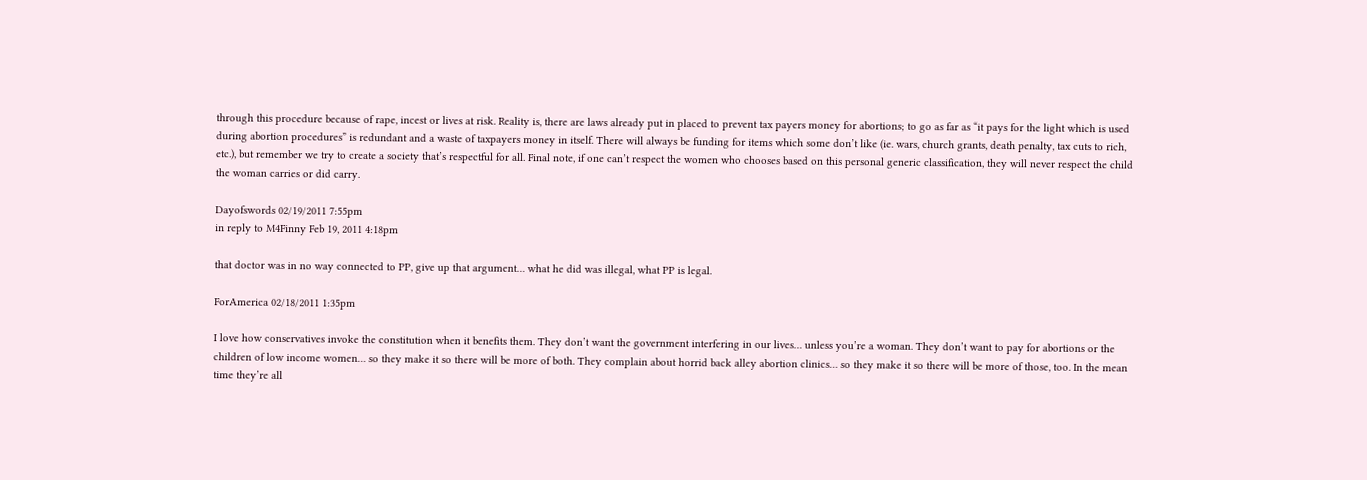through this procedure because of rape, incest or lives at risk. Reality is, there are laws already put in placed to prevent tax payers money for abortions; to go as far as “it pays for the light which is used during abortion procedures” is redundant and a waste of taxpayers money in itself. There will always be funding for items which some don’t like (ie. wars, church grants, death penalty, tax cuts to rich, etc.), but remember we try to create a society that’s respectful for all. Final note, if one can’t respect the women who chooses based on this personal generic classification, they will never respect the child the woman carries or did carry.

Dayofswords 02/19/2011 7:55pm
in reply to M4Finny Feb 19, 2011 4:18pm

that doctor was in no way connected to PP, give up that argument… what he did was illegal, what PP is legal.

ForAmerica 02/18/2011 1:35pm

I love how conservatives invoke the constitution when it benefits them. They don’t want the government interfering in our lives… unless you’re a woman. They don’t want to pay for abortions or the children of low income women… so they make it so there will be more of both. They complain about horrid back alley abortion clinics… so they make it so there will be more of those, too. In the mean time they’re all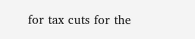for tax cuts for the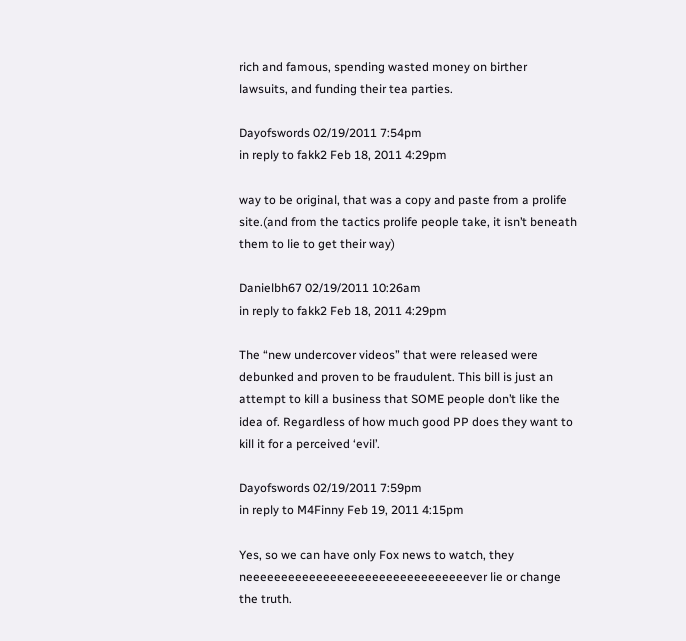rich and famous, spending wasted money on birther lawsuits, and funding their tea parties.

Dayofswords 02/19/2011 7:54pm
in reply to fakk2 Feb 18, 2011 4:29pm

way to be original, that was a copy and paste from a prolife site.(and from the tactics prolife people take, it isn’t beneath them to lie to get their way)

Danielbh67 02/19/2011 10:26am
in reply to fakk2 Feb 18, 2011 4:29pm

The “new undercover videos” that were released were debunked and proven to be fraudulent. This bill is just an attempt to kill a business that SOME people don’t like the idea of. Regardless of how much good PP does they want to kill it for a perceived ‘evil’.

Dayofswords 02/19/2011 7:59pm
in reply to M4Finny Feb 19, 2011 4:15pm

Yes, so we can have only Fox news to watch, they neeeeeeeeeeeeeeeeeeeeeeeeeeeeeeeever lie or change the truth.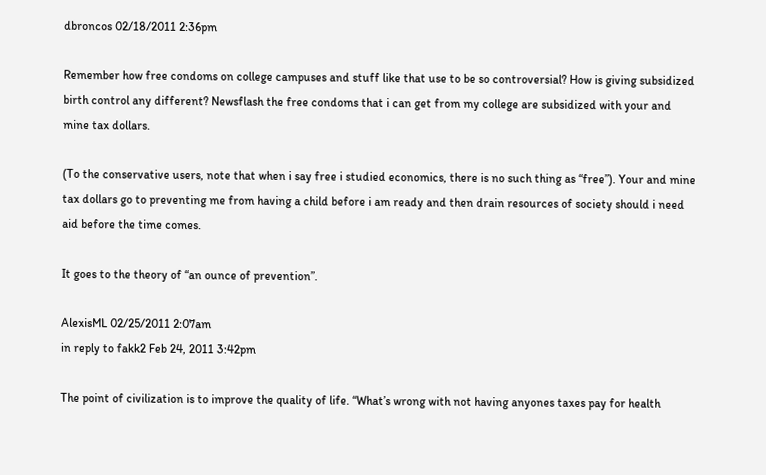dbroncos 02/18/2011 2:36pm

Remember how free condoms on college campuses and stuff like that use to be so controversial? How is giving subsidized birth control any different? Newsflash the free condoms that i can get from my college are subsidized with your and mine tax dollars.

(To the conservative users, note that when i say free i studied economics, there is no such thing as “free”). Your and mine tax dollars go to preventing me from having a child before i am ready and then drain resources of society should i need aid before the time comes.

It goes to the theory of “an ounce of prevention”.

AlexisML 02/25/2011 2:07am
in reply to fakk2 Feb 24, 2011 3:42pm

The point of civilization is to improve the quality of life. “What’s wrong with not having anyones taxes pay for health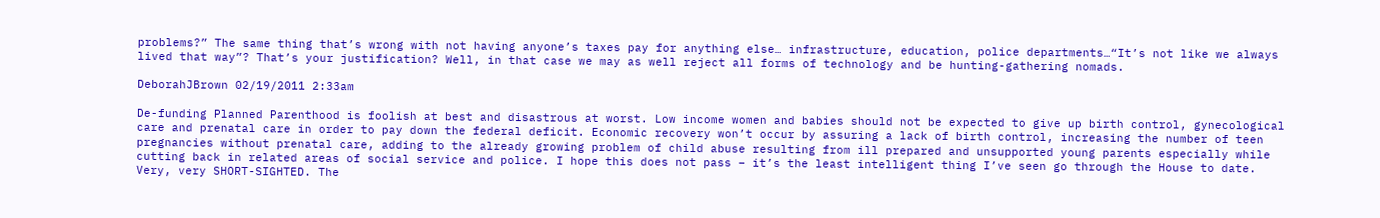problems?” The same thing that’s wrong with not having anyone’s taxes pay for anything else… infrastructure, education, police departments…“It’s not like we always lived that way”? That’s your justification? Well, in that case we may as well reject all forms of technology and be hunting-gathering nomads.

DeborahJBrown 02/19/2011 2:33am

De-funding Planned Parenthood is foolish at best and disastrous at worst. Low income women and babies should not be expected to give up birth control, gynecological care and prenatal care in order to pay down the federal deficit. Economic recovery won’t occur by assuring a lack of birth control, increasing the number of teen pregnancies without prenatal care, adding to the already growing problem of child abuse resulting from ill prepared and unsupported young parents especially while cutting back in related areas of social service and police. I hope this does not pass – it’s the least intelligent thing I’ve seen go through the House to date. Very, very SHORT-SIGHTED. The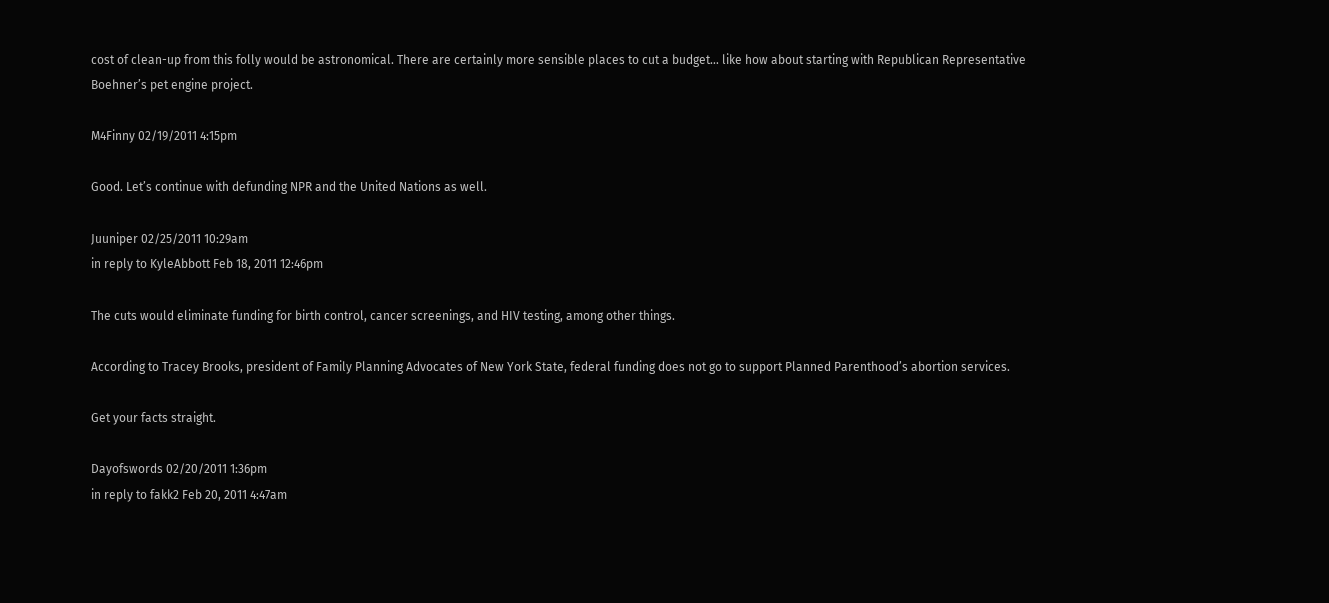cost of clean-up from this folly would be astronomical. There are certainly more sensible places to cut a budget… like how about starting with Republican Representative Boehner’s pet engine project.

M4Finny 02/19/2011 4:15pm

Good. Let’s continue with defunding NPR and the United Nations as well.

Juuniper 02/25/2011 10:29am
in reply to KyleAbbott Feb 18, 2011 12:46pm

The cuts would eliminate funding for birth control, cancer screenings, and HIV testing, among other things.

According to Tracey Brooks, president of Family Planning Advocates of New York State, federal funding does not go to support Planned Parenthood’s abortion services.

Get your facts straight.

Dayofswords 02/20/2011 1:36pm
in reply to fakk2 Feb 20, 2011 4:47am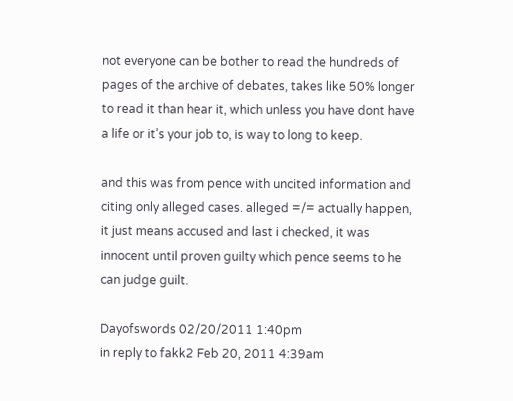not everyone can be bother to read the hundreds of pages of the archive of debates, takes like 50% longer to read it than hear it, which unless you have dont have a life or it’s your job to, is way to long to keep.

and this was from pence with uncited information and citing only alleged cases. alleged =/= actually happen, it just means accused and last i checked, it was innocent until proven guilty which pence seems to he can judge guilt.

Dayofswords 02/20/2011 1:40pm
in reply to fakk2 Feb 20, 2011 4:39am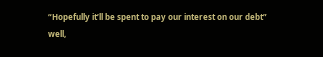“Hopefully it’ll be spent to pay our interest on our debt”
well,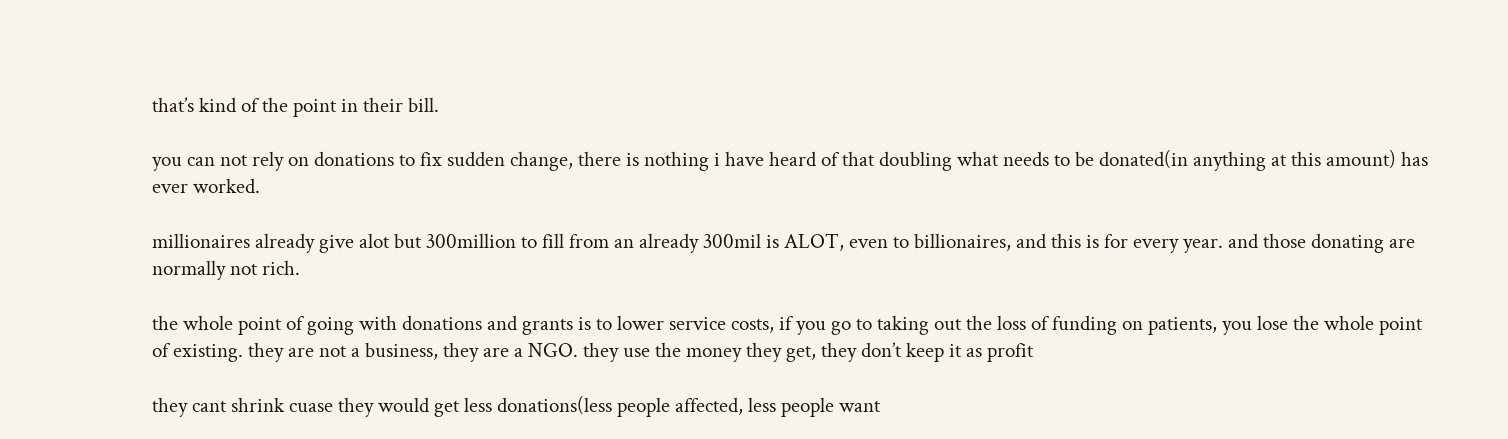that’s kind of the point in their bill.

you can not rely on donations to fix sudden change, there is nothing i have heard of that doubling what needs to be donated(in anything at this amount) has ever worked.

millionaires already give alot but 300million to fill from an already 300mil is ALOT, even to billionaires, and this is for every year. and those donating are normally not rich.

the whole point of going with donations and grants is to lower service costs, if you go to taking out the loss of funding on patients, you lose the whole point of existing. they are not a business, they are a NGO. they use the money they get, they don’t keep it as profit

they cant shrink cuase they would get less donations(less people affected, less people want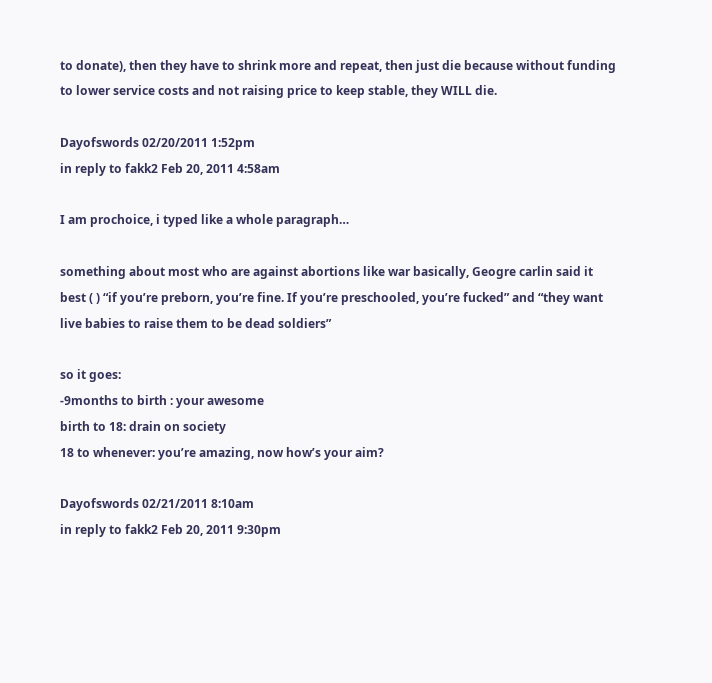to donate), then they have to shrink more and repeat, then just die because without funding to lower service costs and not raising price to keep stable, they WILL die.

Dayofswords 02/20/2011 1:52pm
in reply to fakk2 Feb 20, 2011 4:58am

I am prochoice, i typed like a whole paragraph…

something about most who are against abortions like war basically, Geogre carlin said it best ( ) “if you’re preborn, you’re fine. If you’re preschooled, you’re fucked” and “they want live babies to raise them to be dead soldiers”

so it goes:
-9months to birth : your awesome
birth to 18: drain on society
18 to whenever: you’re amazing, now how’s your aim?

Dayofswords 02/21/2011 8:10am
in reply to fakk2 Feb 20, 2011 9:30pm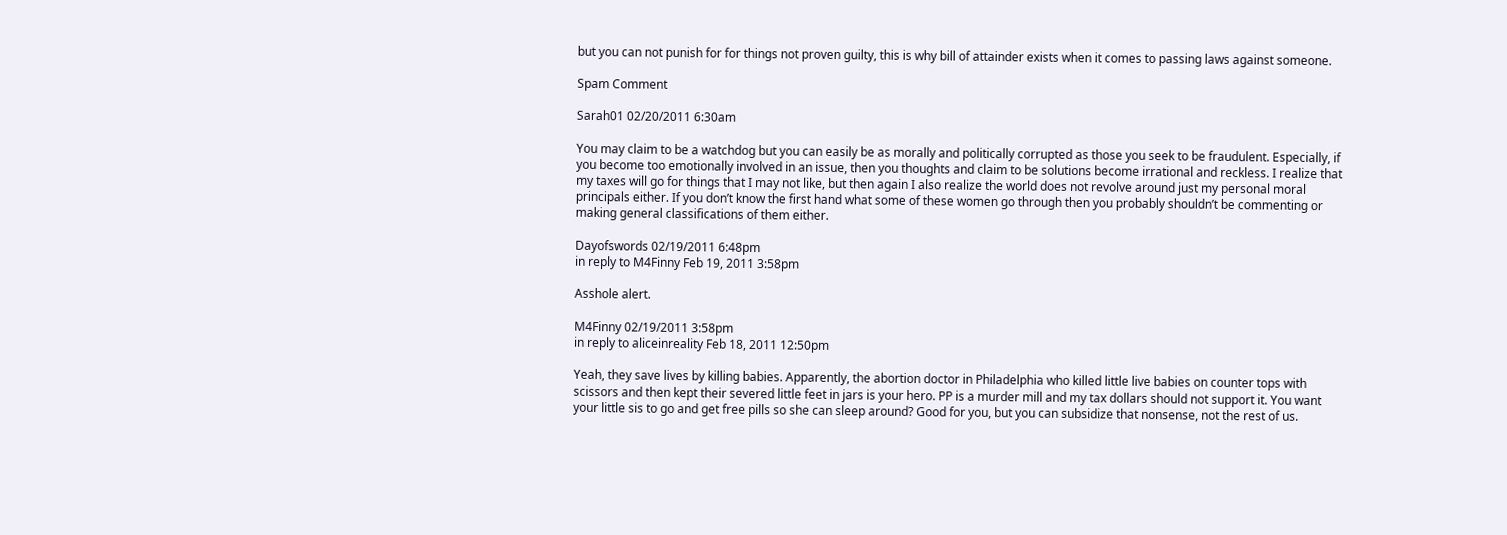but you can not punish for for things not proven guilty, this is why bill of attainder exists when it comes to passing laws against someone.

Spam Comment

Sarah01 02/20/2011 6:30am

You may claim to be a watchdog but you can easily be as morally and politically corrupted as those you seek to be fraudulent. Especially, if you become too emotionally involved in an issue, then you thoughts and claim to be solutions become irrational and reckless. I realize that my taxes will go for things that I may not like, but then again I also realize the world does not revolve around just my personal moral principals either. If you don’t know the first hand what some of these women go through then you probably shouldn’t be commenting or making general classifications of them either.

Dayofswords 02/19/2011 6:48pm
in reply to M4Finny Feb 19, 2011 3:58pm

Asshole alert.

M4Finny 02/19/2011 3:58pm
in reply to aliceinreality Feb 18, 2011 12:50pm

Yeah, they save lives by killing babies. Apparently, the abortion doctor in Philadelphia who killed little live babies on counter tops with scissors and then kept their severed little feet in jars is your hero. PP is a murder mill and my tax dollars should not support it. You want your little sis to go and get free pills so she can sleep around? Good for you, but you can subsidize that nonsense, not the rest of us.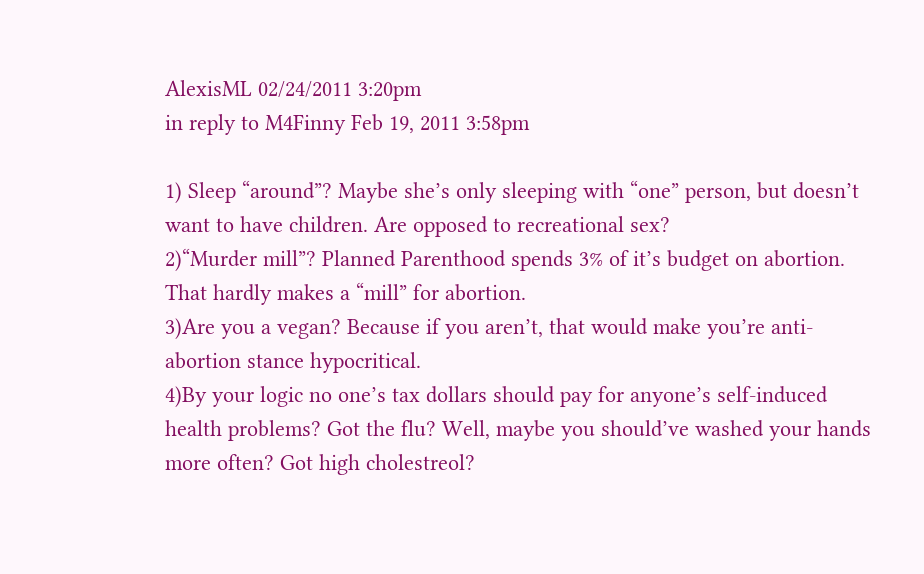AlexisML 02/24/2011 3:20pm
in reply to M4Finny Feb 19, 2011 3:58pm

1) Sleep “around”? Maybe she’s only sleeping with “one” person, but doesn’t want to have children. Are opposed to recreational sex?
2)“Murder mill”? Planned Parenthood spends 3% of it’s budget on abortion. That hardly makes a “mill” for abortion.
3)Are you a vegan? Because if you aren’t, that would make you’re anti-abortion stance hypocritical.
4)By your logic no one’s tax dollars should pay for anyone’s self-induced health problems? Got the flu? Well, maybe you should’ve washed your hands more often? Got high cholestreol?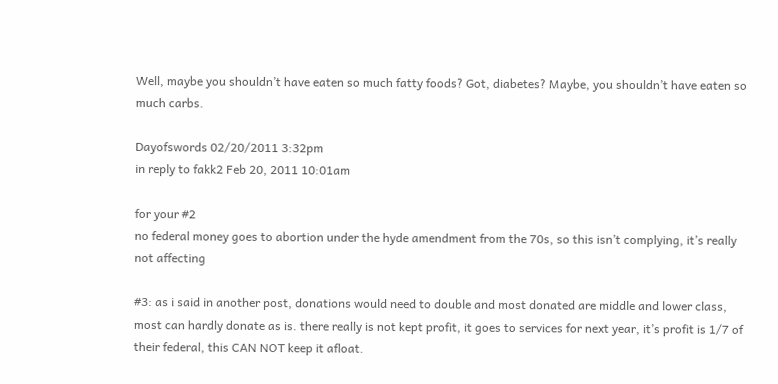Well, maybe you shouldn’t have eaten so much fatty foods? Got, diabetes? Maybe, you shouldn’t have eaten so much carbs.

Dayofswords 02/20/2011 3:32pm
in reply to fakk2 Feb 20, 2011 10:01am

for your #2
no federal money goes to abortion under the hyde amendment from the 70s, so this isn’t complying, it’s really not affecting

#3: as i said in another post, donations would need to double and most donated are middle and lower class, most can hardly donate as is. there really is not kept profit, it goes to services for next year, it’s profit is 1/7 of their federal, this CAN NOT keep it afloat.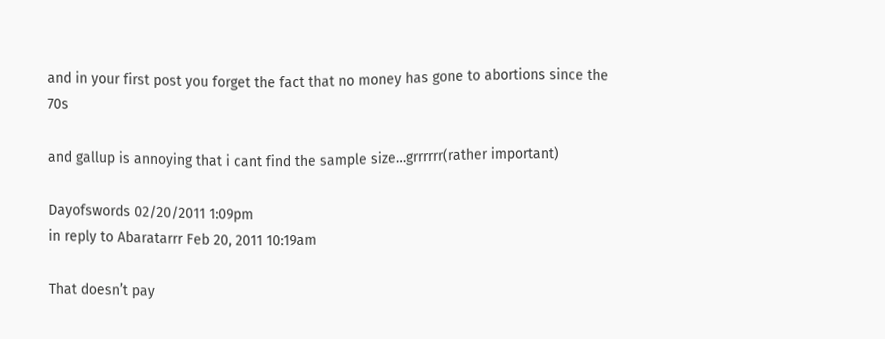and in your first post you forget the fact that no money has gone to abortions since the 70s

and gallup is annoying that i cant find the sample size…grrrrrr(rather important)

Dayofswords 02/20/2011 1:09pm
in reply to Abaratarrr Feb 20, 2011 10:19am

That doesn’t pay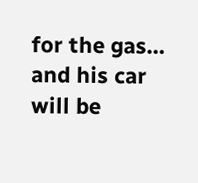for the gas… and his car will be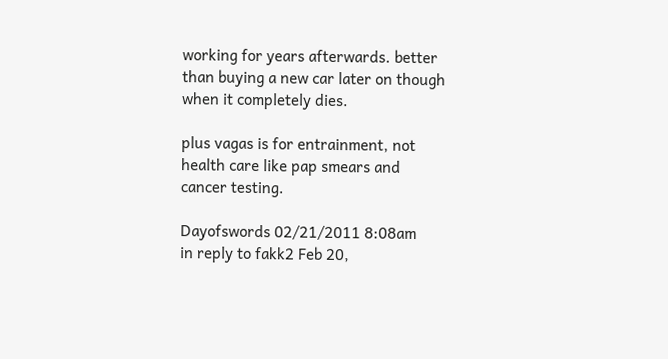working for years afterwards. better than buying a new car later on though when it completely dies.

plus vagas is for entrainment, not health care like pap smears and cancer testing.

Dayofswords 02/21/2011 8:08am
in reply to fakk2 Feb 20,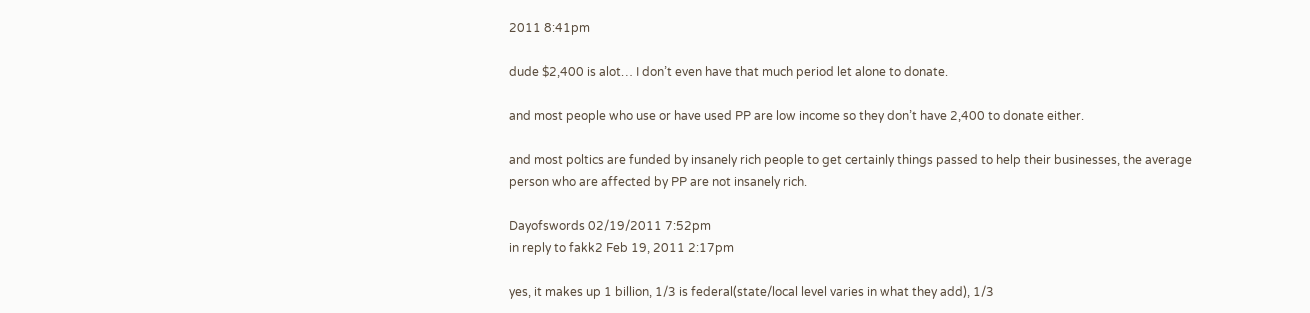2011 8:41pm

dude $2,400 is alot… I don’t even have that much period let alone to donate.

and most people who use or have used PP are low income so they don’t have 2,400 to donate either.

and most poltics are funded by insanely rich people to get certainly things passed to help their businesses, the average person who are affected by PP are not insanely rich.

Dayofswords 02/19/2011 7:52pm
in reply to fakk2 Feb 19, 2011 2:17pm

yes, it makes up 1 billion, 1/3 is federal(state/local level varies in what they add), 1/3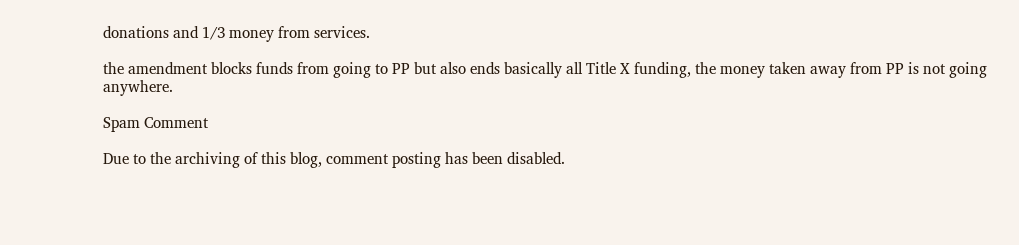donations and 1/3 money from services.

the amendment blocks funds from going to PP but also ends basically all Title X funding, the money taken away from PP is not going anywhere.

Spam Comment

Due to the archiving of this blog, comment posting has been disabled.